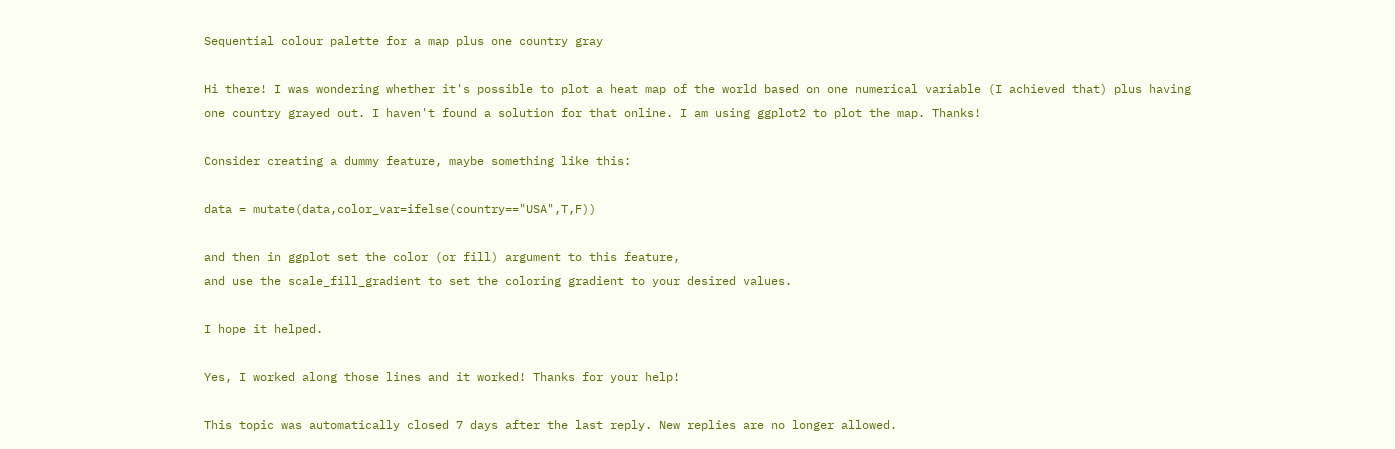Sequential colour palette for a map plus one country gray

Hi there! I was wondering whether it's possible to plot a heat map of the world based on one numerical variable (I achieved that) plus having one country grayed out. I haven't found a solution for that online. I am using ggplot2 to plot the map. Thanks!

Consider creating a dummy feature, maybe something like this:

data = mutate(data,color_var=ifelse(country=="USA",T,F))

and then in ggplot set the color (or fill) argument to this feature,
and use the scale_fill_gradient to set the coloring gradient to your desired values.

I hope it helped.

Yes, I worked along those lines and it worked! Thanks for your help!

This topic was automatically closed 7 days after the last reply. New replies are no longer allowed.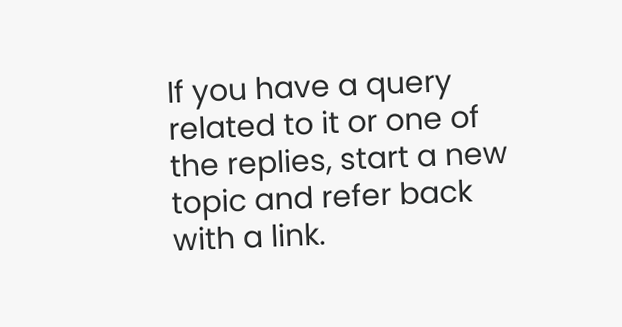If you have a query related to it or one of the replies, start a new topic and refer back with a link.